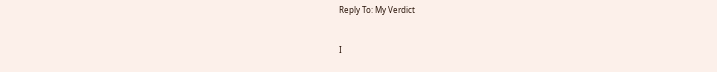Reply To: My Verdict


I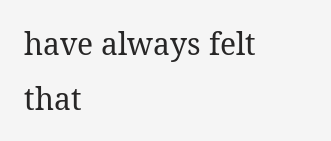have always felt that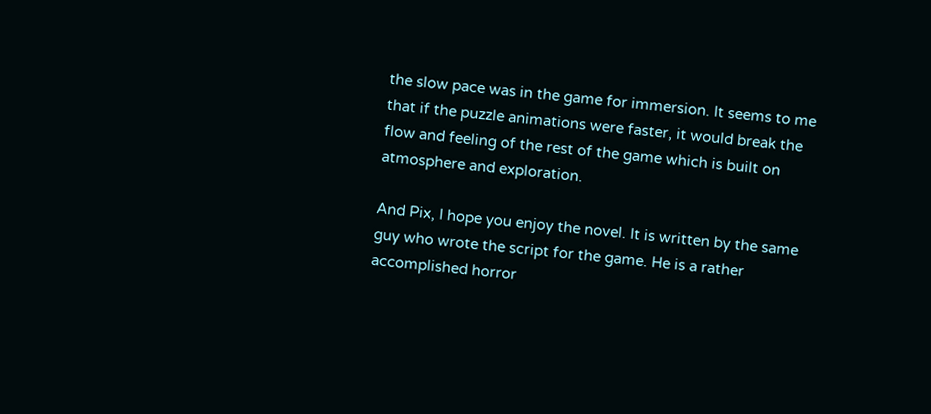the slow pace was in the game for immersion. It seems to me that if the puzzle animations were faster, it would break the flow and feeling of the rest of the game which is built on atmosphere and exploration.

And Pix, I hope you enjoy the novel. It is written by the same guy who wrote the script for the game. He is a rather accomplished horror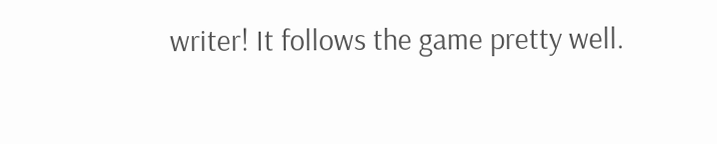writer! It follows the game pretty well.